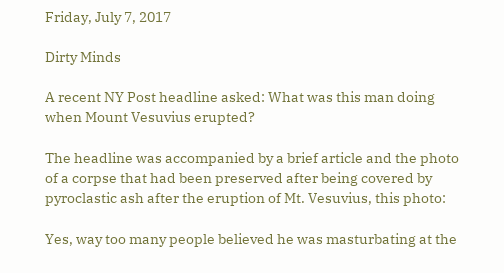Friday, July 7, 2017

Dirty Minds

A recent NY Post headline asked: What was this man doing when Mount Vesuvius erupted?

The headline was accompanied by a brief article and the photo of a corpse that had been preserved after being covered by pyroclastic ash after the eruption of Mt. Vesuvius, this photo:

Yes, way too many people believed he was masturbating at the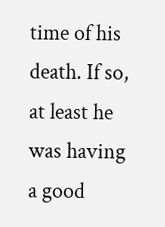time of his death. If so, at least he was having a good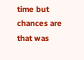time but chances are that was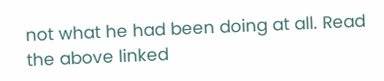not what he had been doing at all. Read the above linked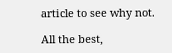article to see why not.

All the best,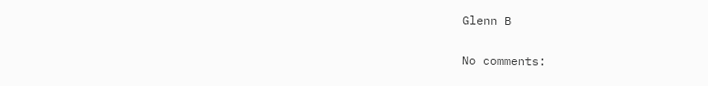Glenn B

No comments: